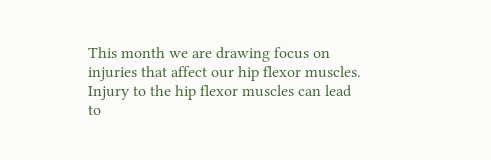This month we are drawing focus on injuries that affect our hip flexor muscles. Injury to the hip flexor muscles can lead to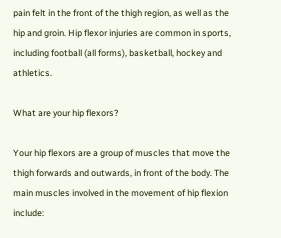pain felt in the front of the thigh region, as well as the hip and groin. Hip flexor injuries are common in sports, including football (all forms), basketball, hockey and athletics.

What are your hip flexors?

Your hip flexors are a group of muscles that move the thigh forwards and outwards, in front of the body. The main muscles involved in the movement of hip flexion include: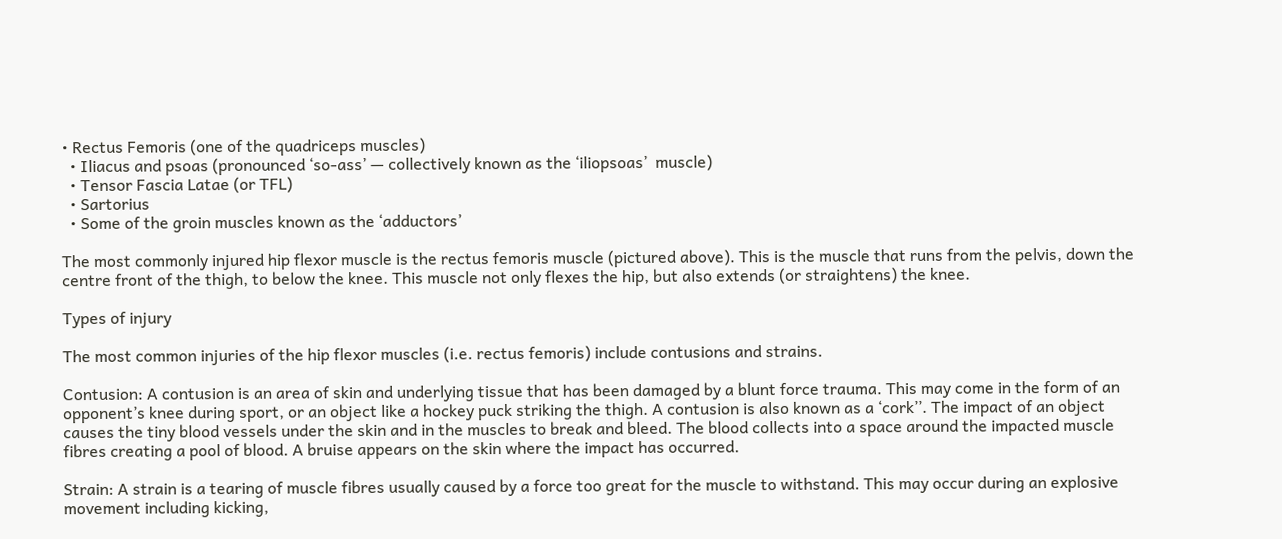• Rectus Femoris (one of the quadriceps muscles)
  • Iliacus and psoas (pronounced ‘so-ass’ — collectively known as the ‘iliopsoas’  muscle)
  • Tensor Fascia Latae (or TFL)
  • Sartorius
  • Some of the groin muscles known as the ‘adductors’

The most commonly injured hip flexor muscle is the rectus femoris muscle (pictured above). This is the muscle that runs from the pelvis, down the centre front of the thigh, to below the knee. This muscle not only flexes the hip, but also extends (or straightens) the knee.

Types of injury

The most common injuries of the hip flexor muscles (i.e. rectus femoris) include contusions and strains.

Contusion: A contusion is an area of skin and underlying tissue that has been damaged by a blunt force trauma. This may come in the form of an opponent’s knee during sport, or an object like a hockey puck striking the thigh. A contusion is also known as a ‘cork’’. The impact of an object causes the tiny blood vessels under the skin and in the muscles to break and bleed. The blood collects into a space around the impacted muscle fibres creating a pool of blood. A bruise appears on the skin where the impact has occurred.

Strain: A strain is a tearing of muscle fibres usually caused by a force too great for the muscle to withstand. This may occur during an explosive movement including kicking,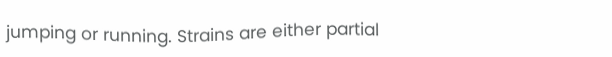jumping or running. Strains are either partial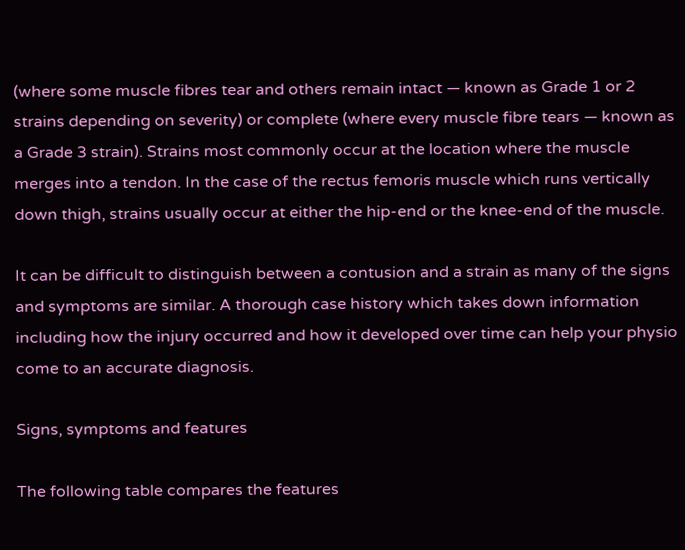(where some muscle fibres tear and others remain intact — known as Grade 1 or 2 strains depending on severity) or complete (where every muscle fibre tears — known as a Grade 3 strain). Strains most commonly occur at the location where the muscle merges into a tendon. In the case of the rectus femoris muscle which runs vertically down thigh, strains usually occur at either the hip-end or the knee-end of the muscle.

It can be difficult to distinguish between a contusion and a strain as many of the signs and symptoms are similar. A thorough case history which takes down information including how the injury occurred and how it developed over time can help your physio come to an accurate diagnosis.

Signs, symptoms and features

The following table compares the features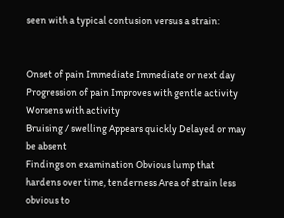seen with a typical contusion versus a strain:


Onset of pain Immediate Immediate or next day
Progression of pain Improves with gentle activity Worsens with activity
Bruising / swelling Appears quickly Delayed or may be absent
Findings on examination Obvious lump that hardens over time, tenderness Area of strain less obvious to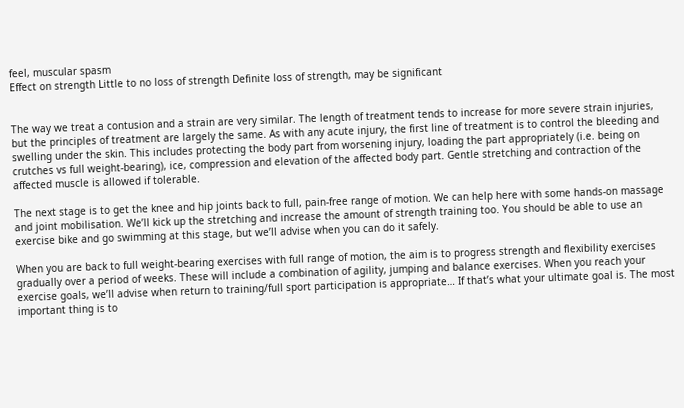feel, muscular spasm
Effect on strength Little to no loss of strength Definite loss of strength, may be significant


The way we treat a contusion and a strain are very similar. The length of treatment tends to increase for more severe strain injuries, but the principles of treatment are largely the same. As with any acute injury, the first line of treatment is to control the bleeding and swelling under the skin. This includes protecting the body part from worsening injury, loading the part appropriately (i.e. being on crutches vs full weight-bearing), ice, compression and elevation of the affected body part. Gentle stretching and contraction of the affected muscle is allowed if tolerable.

The next stage is to get the knee and hip joints back to full, pain-free range of motion. We can help here with some hands-on massage and joint mobilisation. We’ll kick up the stretching and increase the amount of strength training too. You should be able to use an exercise bike and go swimming at this stage, but we’ll advise when you can do it safely.

When you are back to full weight-bearing exercises with full range of motion, the aim is to progress strength and flexibility exercises gradually over a period of weeks. These will include a combination of agility, jumping and balance exercises. When you reach your exercise goals, we’ll advise when return to training/full sport participation is appropriate… If that’s what your ultimate goal is. The most important thing is to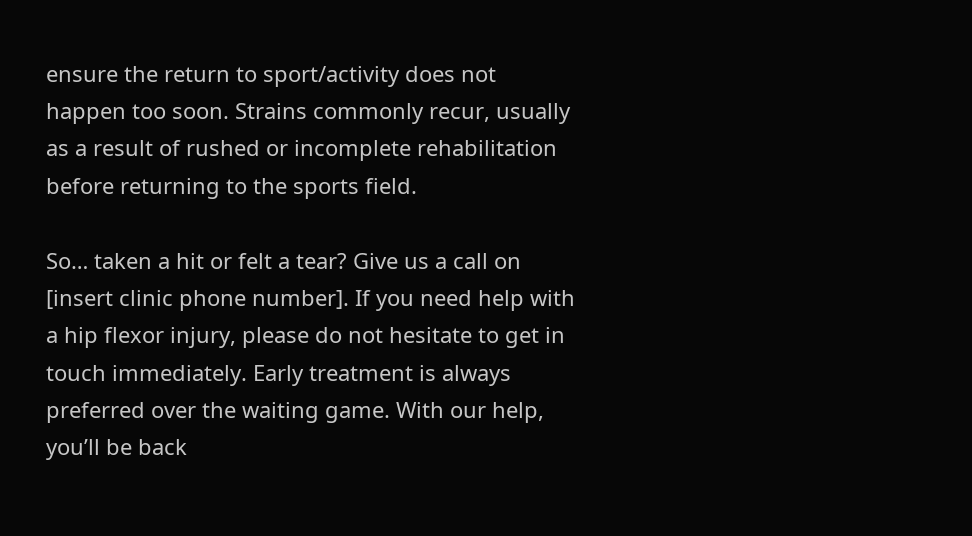ensure the return to sport/activity does not happen too soon. Strains commonly recur, usually as a result of rushed or incomplete rehabilitation before returning to the sports field.

So… taken a hit or felt a tear? Give us a call on [insert clinic phone number]. If you need help with a hip flexor injury, please do not hesitate to get in touch immediately. Early treatment is always preferred over the waiting game. With our help, you’ll be back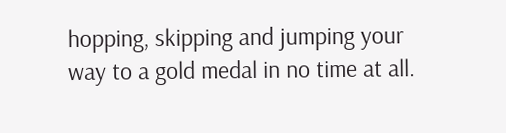hopping, skipping and jumping your way to a gold medal in no time at all.